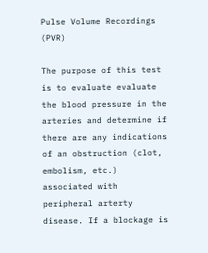Pulse Volume Recordings (PVR)

The purpose of this test is to evaluate evaluate the blood pressure in the arteries and determine if there are any indications of an obstruction (clot, embolism, etc.) associated with peripheral arterty disease. If a blockage is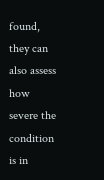found, they can also assess how severe the condition is in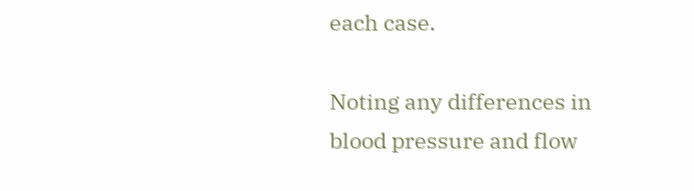each case.

Noting any differences in blood pressure and flow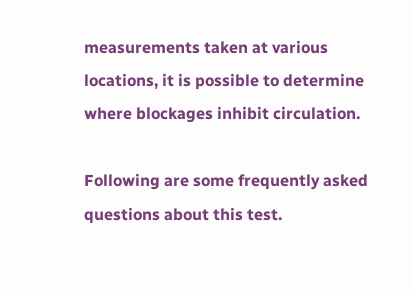measurements taken at various locations, it is possible to determine where blockages inhibit circulation.

Following are some frequently asked questions about this test.